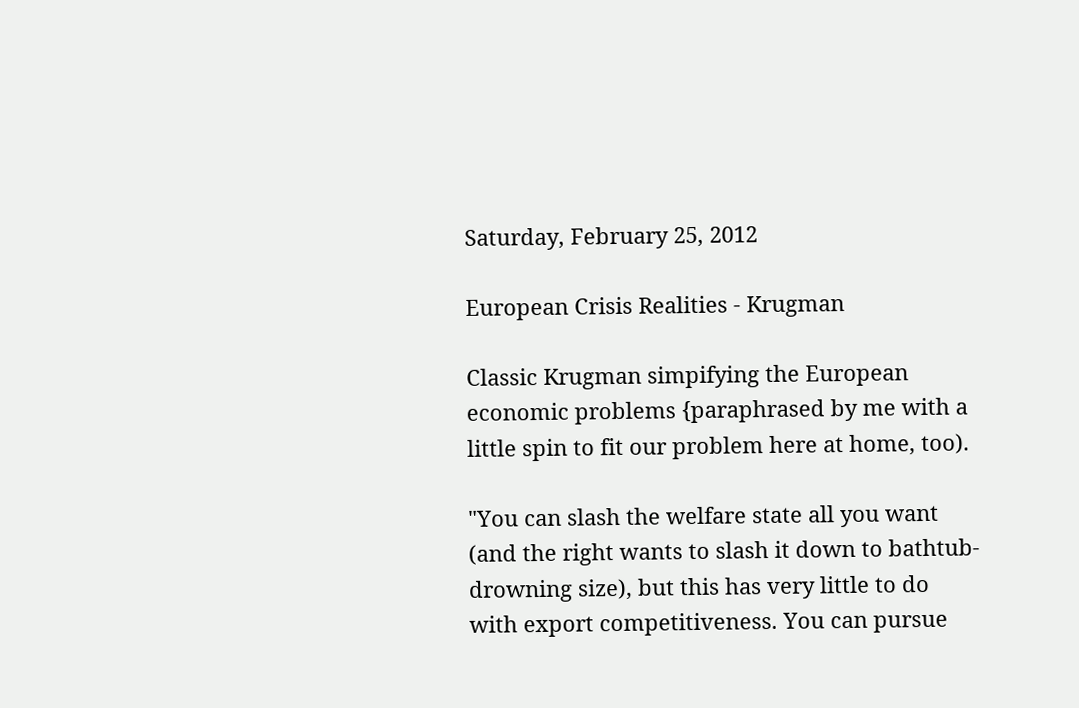Saturday, February 25, 2012

European Crisis Realities - Krugman

Classic Krugman simpifying the European economic problems {paraphrased by me with a little spin to fit our problem here at home, too).

"You can slash the welfare state all you want (and the right wants to slash it down to bathtub-drowning size), but this has very little to do with export competitiveness. You can pursue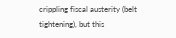crippling fiscal austerity (belt tightening), but this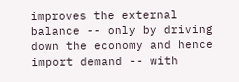improves the external balance -- only by driving down the economy and hence import demand -- with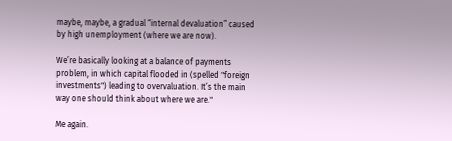maybe, maybe, a gradual “internal devaluation” caused by high unemployment (where we are now).

We’re basically looking at a balance of payments problem, in which capital flooded in (spelled "foreign investments") leading to overvaluation. It’s the main way one should think about where we are."

Me again.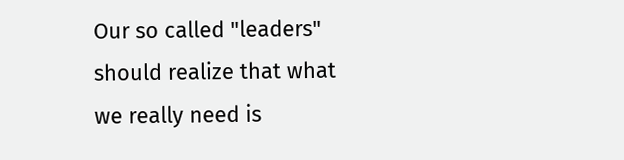Our so called "leaders" should realize that what we really need is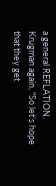a general REFLATION. Krugman again, "So let’s hope that they get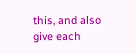this, and also give each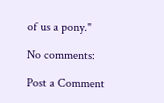of us a pony."

No comments:

Post a Comment